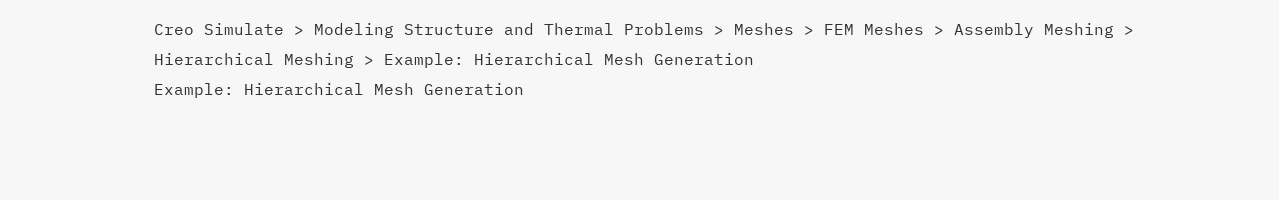Creo Simulate > Modeling Structure and Thermal Problems > Meshes > FEM Meshes > Assembly Meshing > Hierarchical Meshing > Example: Hierarchical Mesh Generation
Example: Hierarchical Mesh Generation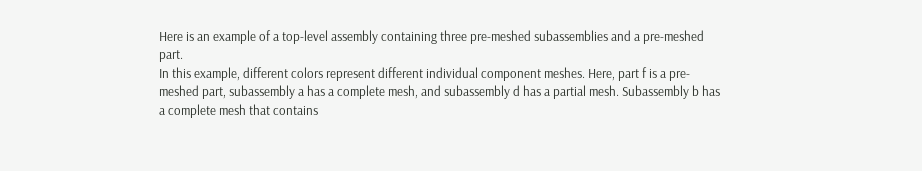Here is an example of a top-level assembly containing three pre-meshed subassemblies and a pre-meshed part.
In this example, different colors represent different individual component meshes. Here, part f is a pre-meshed part, subassembly a has a complete mesh, and subassembly d has a partial mesh. Subassembly b has a complete mesh that contains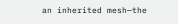an inherited mesh—the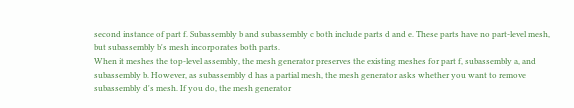second instance of part f. Subassembly b and subassembly c both include parts d and e. These parts have no part-level mesh, but subassembly b's mesh incorporates both parts.
When it meshes the top-level assembly, the mesh generator preserves the existing meshes for part f, subassembly a, and subassembly b. However, as subassembly d has a partial mesh, the mesh generator asks whether you want to remove subassembly d's mesh. If you do, the mesh generator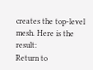creates the top-level mesh. Here is the result:
Return to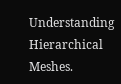Understanding Hierarchical Meshes.